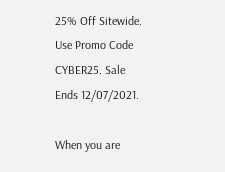25% Off Sitewide.
Use Promo Code CYBER25. Sale Ends 12/07/2021.

When you are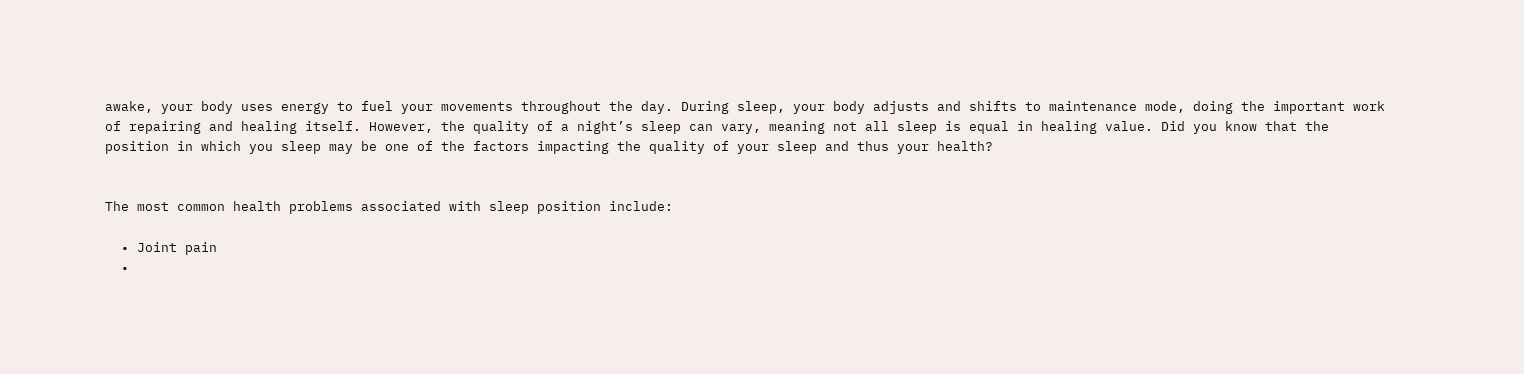awake, your body uses energy to fuel your movements throughout the day. During sleep, your body adjusts and shifts to maintenance mode, doing the important work of repairing and healing itself. However, the quality of a night’s sleep can vary, meaning not all sleep is equal in healing value. Did you know that the position in which you sleep may be one of the factors impacting the quality of your sleep and thus your health?


The most common health problems associated with sleep position include:

  • Joint pain
  •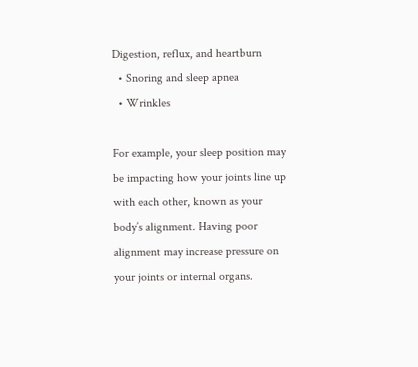Digestion, reflux, and heartburn
  • Snoring and sleep apnea
  • Wrinkles

For example, your sleep position may be impacting how your joints line up with each other, known as your body’s alignment. Having poor alignment may increase pressure on your joints or internal organs.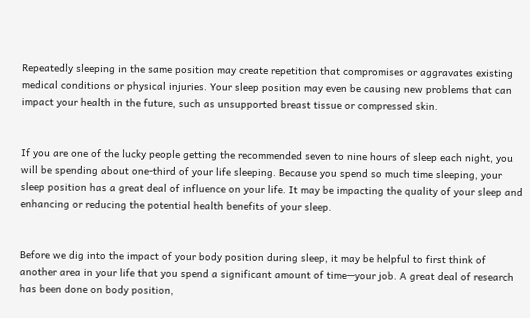Repeatedly sleeping in the same position may create repetition that compromises or aggravates existing medical conditions or physical injuries. Your sleep position may even be causing new problems that can impact your health in the future, such as unsupported breast tissue or compressed skin.


If you are one of the lucky people getting the recommended seven to nine hours of sleep each night, you will be spending about one-third of your life sleeping. Because you spend so much time sleeping, your sleep position has a great deal of influence on your life. It may be impacting the quality of your sleep and enhancing or reducing the potential health benefits of your sleep.


Before we dig into the impact of your body position during sleep, it may be helpful to first think of another area in your life that you spend a significant amount of time—your job. A great deal of research has been done on body position,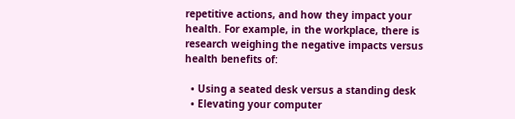repetitive actions, and how they impact your health. For example, in the workplace, there is research weighing the negative impacts versus health benefits of:

  • Using a seated desk versus a standing desk
  • Elevating your computer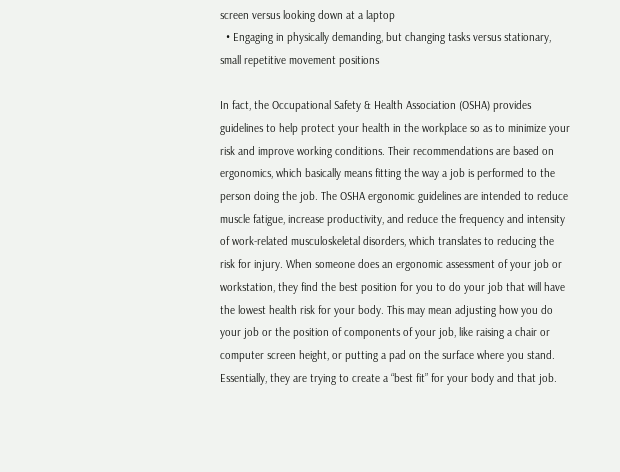screen versus looking down at a laptop
  • Engaging in physically demanding, but changing tasks versus stationary, small repetitive movement positions

In fact, the Occupational Safety & Health Association (OSHA) provides guidelines to help protect your health in the workplace so as to minimize your risk and improve working conditions. Their recommendations are based on ergonomics, which basically means fitting the way a job is performed to the person doing the job. The OSHA ergonomic guidelines are intended to reduce muscle fatigue, increase productivity, and reduce the frequency and intensity of work-related musculoskeletal disorders, which translates to reducing the risk for injury. When someone does an ergonomic assessment of your job or workstation, they find the best position for you to do your job that will have the lowest health risk for your body. This may mean adjusting how you do your job or the position of components of your job, like raising a chair or computer screen height, or putting a pad on the surface where you stand. Essentially, they are trying to create a “best fit” for your body and that job.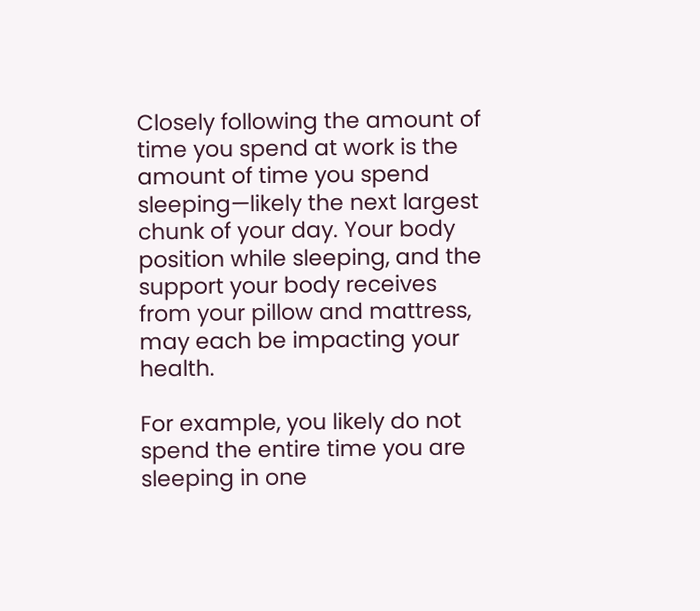Closely following the amount of time you spend at work is the amount of time you spend sleeping—likely the next largest chunk of your day. Your body position while sleeping, and the support your body receives from your pillow and mattress, may each be impacting your health.

For example, you likely do not spend the entire time you are sleeping in one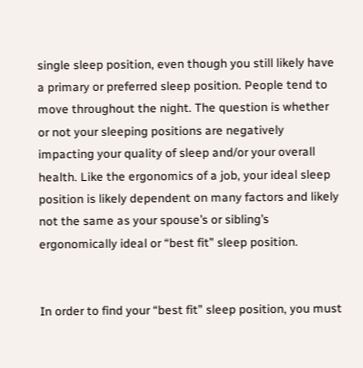single sleep position, even though you still likely have a primary or preferred sleep position. People tend to move throughout the night. The question is whether or not your sleeping positions are negatively impacting your quality of sleep and/or your overall health. Like the ergonomics of a job, your ideal sleep position is likely dependent on many factors and likely not the same as your spouse’s or sibling’s ergonomically ideal or “best fit” sleep position.


In order to find your “best fit” sleep position, you must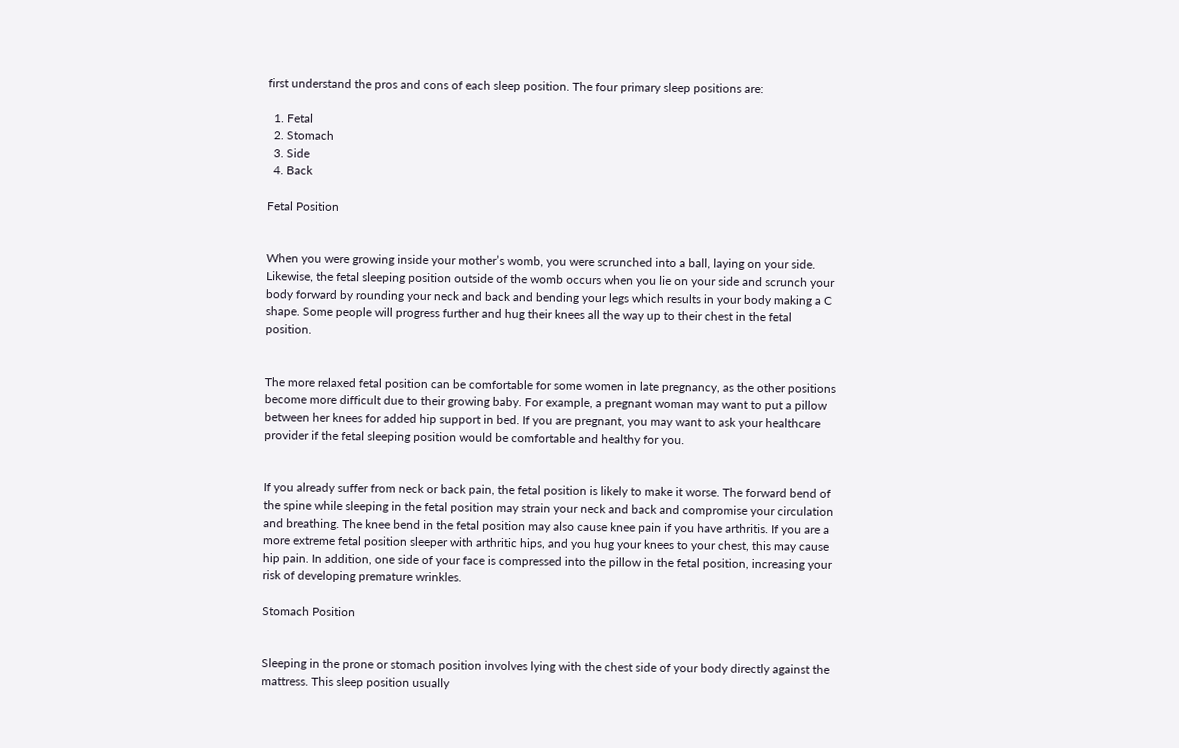first understand the pros and cons of each sleep position. The four primary sleep positions are:

  1. Fetal
  2. Stomach
  3. Side
  4. Back

Fetal Position


When you were growing inside your mother’s womb, you were scrunched into a ball, laying on your side. Likewise, the fetal sleeping position outside of the womb occurs when you lie on your side and scrunch your body forward by rounding your neck and back and bending your legs which results in your body making a C shape. Some people will progress further and hug their knees all the way up to their chest in the fetal position.


The more relaxed fetal position can be comfortable for some women in late pregnancy, as the other positions become more difficult due to their growing baby. For example, a pregnant woman may want to put a pillow between her knees for added hip support in bed. If you are pregnant, you may want to ask your healthcare provider if the fetal sleeping position would be comfortable and healthy for you.


If you already suffer from neck or back pain, the fetal position is likely to make it worse. The forward bend of the spine while sleeping in the fetal position may strain your neck and back and compromise your circulation and breathing. The knee bend in the fetal position may also cause knee pain if you have arthritis. If you are a more extreme fetal position sleeper with arthritic hips, and you hug your knees to your chest, this may cause hip pain. In addition, one side of your face is compressed into the pillow in the fetal position, increasing your risk of developing premature wrinkles.

Stomach Position


Sleeping in the prone or stomach position involves lying with the chest side of your body directly against the mattress. This sleep position usually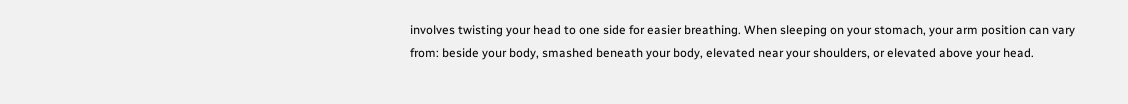involves twisting your head to one side for easier breathing. When sleeping on your stomach, your arm position can vary from: beside your body, smashed beneath your body, elevated near your shoulders, or elevated above your head.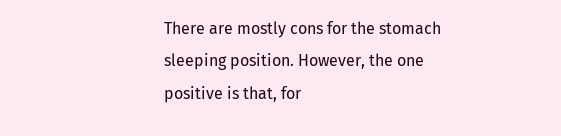There are mostly cons for the stomach sleeping position. However, the one positive is that, for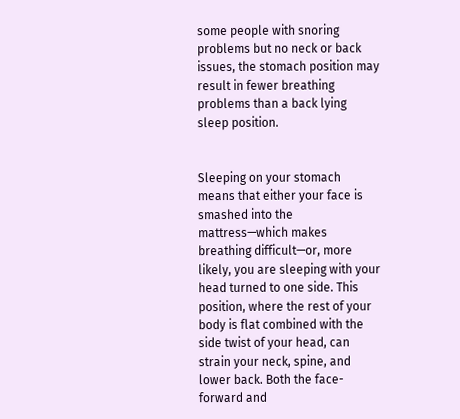some people with snoring problems but no neck or back issues, the stomach position may result in fewer breathing problems than a back lying sleep position.


Sleeping on your stomach means that either your face is smashed into the mattress—which makes breathing difficult—or, more likely, you are sleeping with your head turned to one side. This position, where the rest of your body is flat combined with the side twist of your head, can strain your neck, spine, and lower back. Both the face-forward and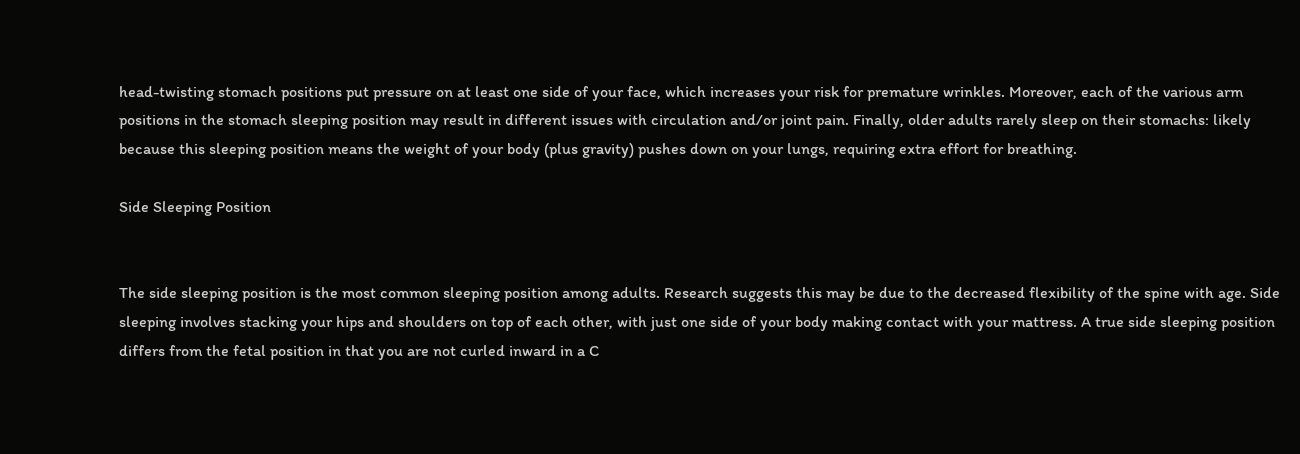head-twisting stomach positions put pressure on at least one side of your face, which increases your risk for premature wrinkles. Moreover, each of the various arm positions in the stomach sleeping position may result in different issues with circulation and/or joint pain. Finally, older adults rarely sleep on their stomachs: likely because this sleeping position means the weight of your body (plus gravity) pushes down on your lungs, requiring extra effort for breathing.

Side Sleeping Position


The side sleeping position is the most common sleeping position among adults. Research suggests this may be due to the decreased flexibility of the spine with age. Side sleeping involves stacking your hips and shoulders on top of each other, with just one side of your body making contact with your mattress. A true side sleeping position differs from the fetal position in that you are not curled inward in a C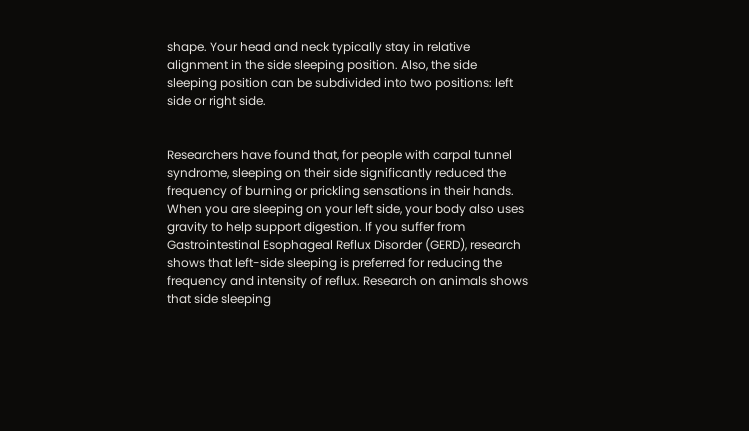shape. Your head and neck typically stay in relative alignment in the side sleeping position. Also, the side sleeping position can be subdivided into two positions: left side or right side.


Researchers have found that, for people with carpal tunnel syndrome, sleeping on their side significantly reduced the frequency of burning or prickling sensations in their hands. When you are sleeping on your left side, your body also uses gravity to help support digestion. If you suffer from Gastrointestinal Esophageal Reflux Disorder (GERD), research shows that left-side sleeping is preferred for reducing the frequency and intensity of reflux. Research on animals shows that side sleeping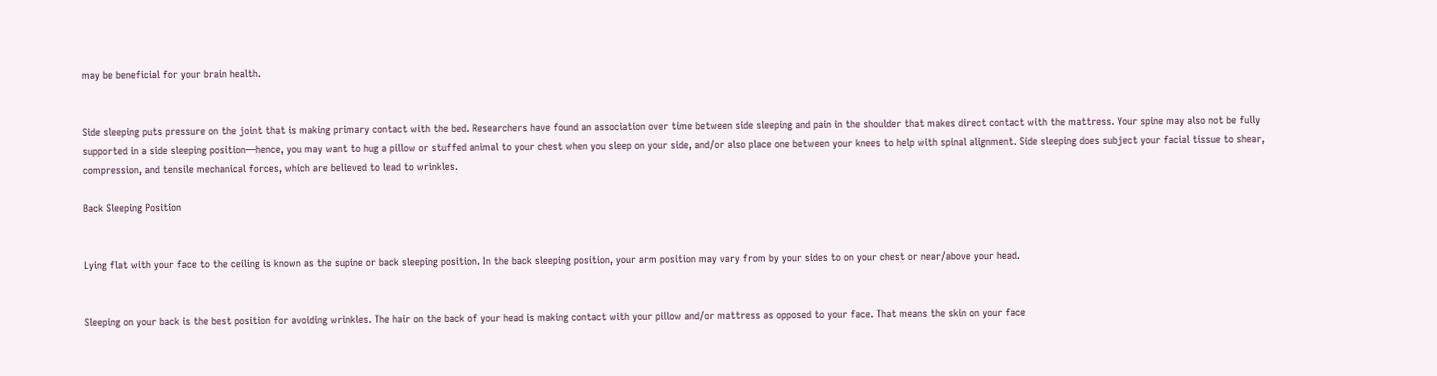may be beneficial for your brain health.


Side sleeping puts pressure on the joint that is making primary contact with the bed. Researchers have found an association over time between side sleeping and pain in the shoulder that makes direct contact with the mattress. Your spine may also not be fully supported in a side sleeping position—hence, you may want to hug a pillow or stuffed animal to your chest when you sleep on your side, and/or also place one between your knees to help with spinal alignment. Side sleeping does subject your facial tissue to shear, compression, and tensile mechanical forces, which are believed to lead to wrinkles.

Back Sleeping Position


Lying flat with your face to the ceiling is known as the supine or back sleeping position. In the back sleeping position, your arm position may vary from by your sides to on your chest or near/above your head.


Sleeping on your back is the best position for avoiding wrinkles. The hair on the back of your head is making contact with your pillow and/or mattress as opposed to your face. That means the skin on your face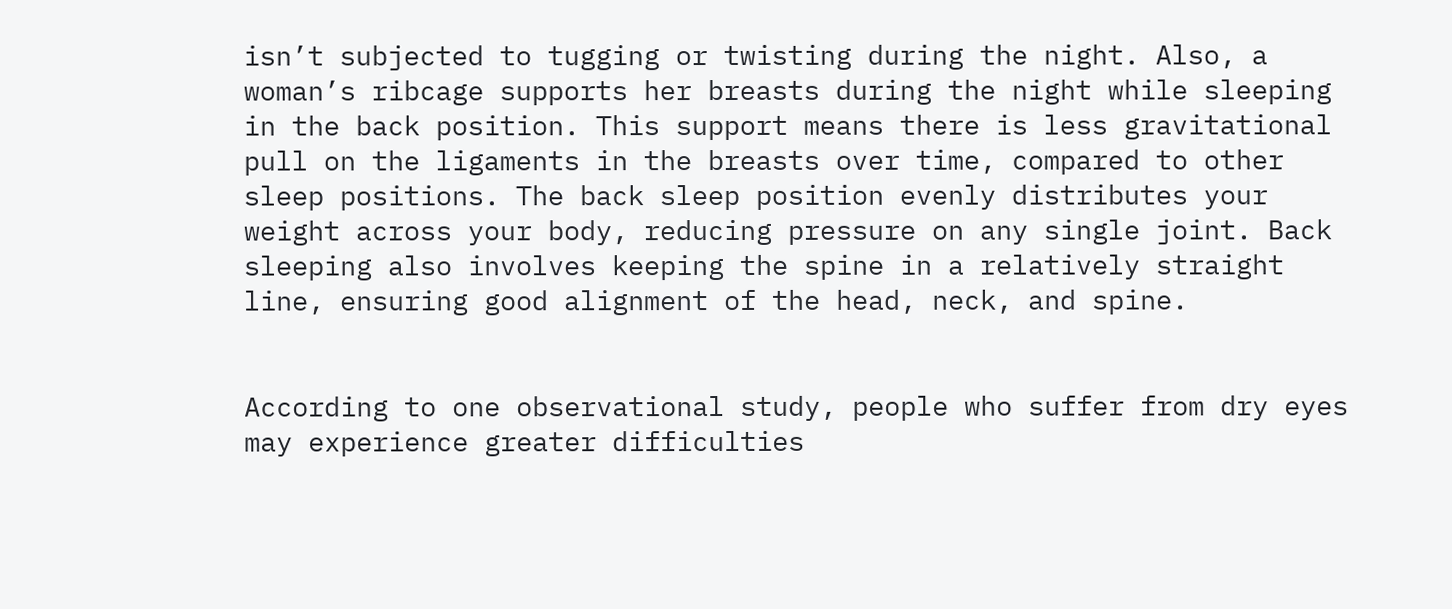isn’t subjected to tugging or twisting during the night. Also, a woman’s ribcage supports her breasts during the night while sleeping in the back position. This support means there is less gravitational pull on the ligaments in the breasts over time, compared to other sleep positions. The back sleep position evenly distributes your weight across your body, reducing pressure on any single joint. Back sleeping also involves keeping the spine in a relatively straight line, ensuring good alignment of the head, neck, and spine.


According to one observational study, people who suffer from dry eyes may experience greater difficulties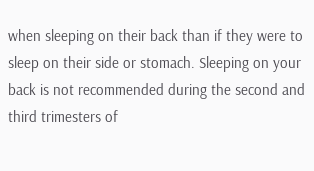when sleeping on their back than if they were to sleep on their side or stomach. Sleeping on your back is not recommended during the second and third trimesters of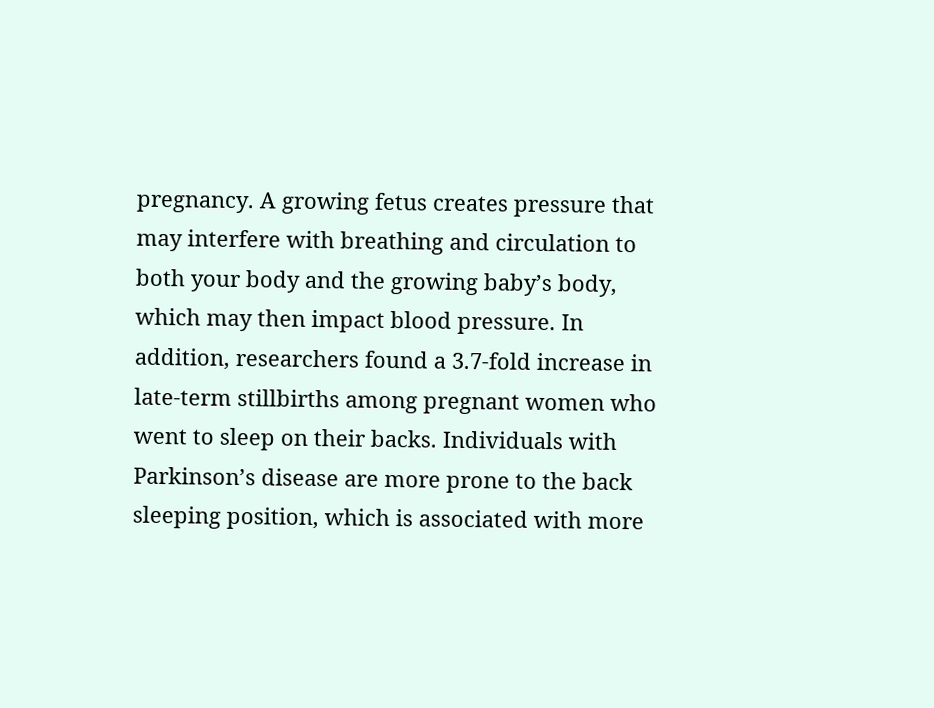pregnancy. A growing fetus creates pressure that may interfere with breathing and circulation to both your body and the growing baby’s body, which may then impact blood pressure. In addition, researchers found a 3.7-fold increase in late-term stillbirths among pregnant women who went to sleep on their backs. Individuals with Parkinson’s disease are more prone to the back sleeping position, which is associated with more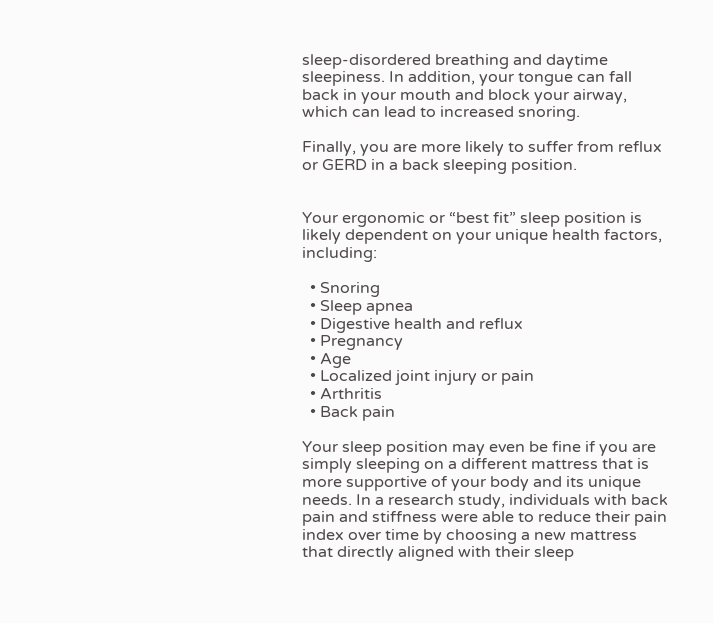sleep-disordered breathing and daytime sleepiness. In addition, your tongue can fall back in your mouth and block your airway, which can lead to increased snoring.

Finally, you are more likely to suffer from reflux or GERD in a back sleeping position.


Your ergonomic or “best fit” sleep position is likely dependent on your unique health factors, including:

  • Snoring
  • Sleep apnea
  • Digestive health and reflux
  • Pregnancy
  • Age
  • Localized joint injury or pain
  • Arthritis
  • Back pain

Your sleep position may even be fine if you are simply sleeping on a different mattress that is more supportive of your body and its unique needs. In a research study, individuals with back pain and stiffness were able to reduce their pain index over time by choosing a new mattress that directly aligned with their sleep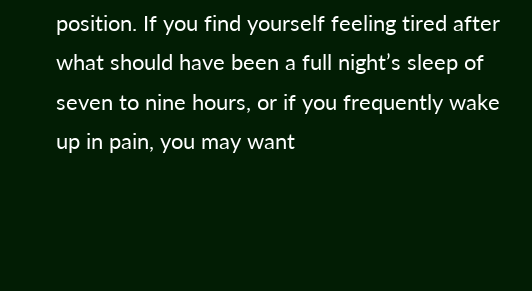position. If you find yourself feeling tired after what should have been a full night’s sleep of seven to nine hours, or if you frequently wake up in pain, you may want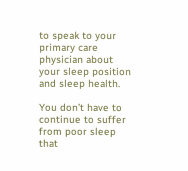to speak to your primary care physician about your sleep position and sleep health.

You don’t have to continue to suffer from poor sleep that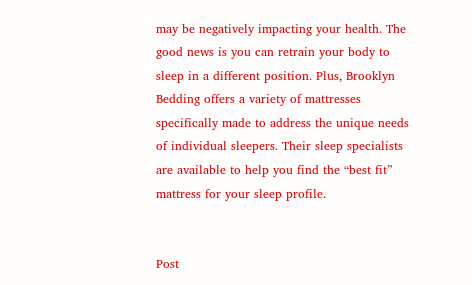may be negatively impacting your health. The good news is you can retrain your body to sleep in a different position. Plus, Brooklyn Bedding offers a variety of mattresses specifically made to address the unique needs of individual sleepers. Their sleep specialists are available to help you find the “best fit” mattress for your sleep profile.


Post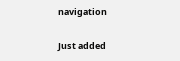navigation

Just added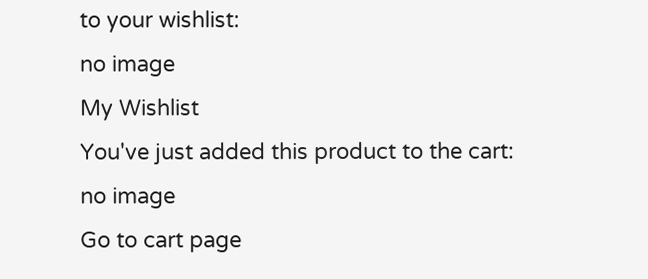to your wishlist:
no image
My Wishlist
You've just added this product to the cart:
no image
Go to cart page